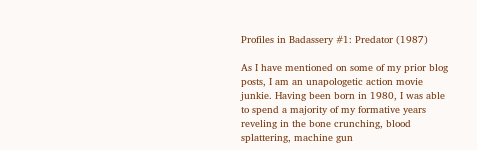Profiles in Badassery #1: Predator (1987)

As I have mentioned on some of my prior blog posts, I am an unapologetic action movie junkie. Having been born in 1980, I was able to spend a majority of my formative years reveling in the bone crunching, blood splattering, machine gun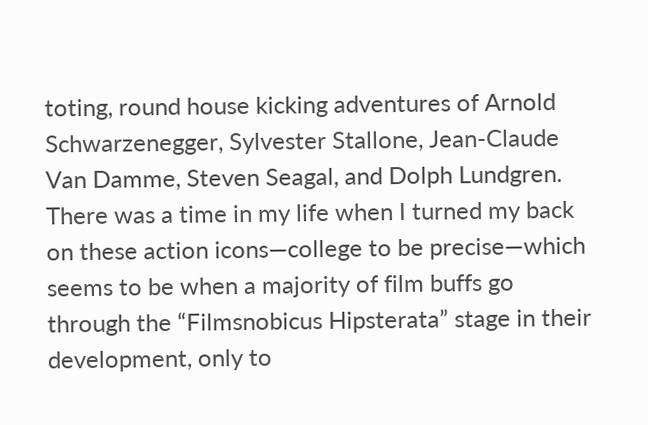toting, round house kicking adventures of Arnold Schwarzenegger, Sylvester Stallone, Jean-Claude Van Damme, Steven Seagal, and Dolph Lundgren. There was a time in my life when I turned my back on these action icons—college to be precise—which seems to be when a majority of film buffs go through the “Filmsnobicus Hipsterata” stage in their development, only to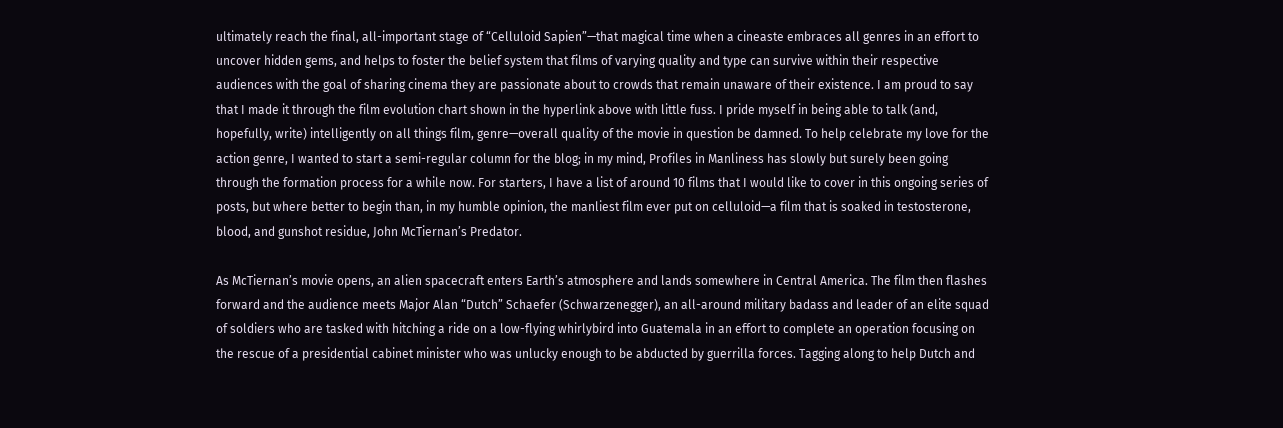ultimately reach the final, all-important stage of “Celluloid Sapien”—that magical time when a cineaste embraces all genres in an effort to uncover hidden gems, and helps to foster the belief system that films of varying quality and type can survive within their respective audiences with the goal of sharing cinema they are passionate about to crowds that remain unaware of their existence. I am proud to say that I made it through the film evolution chart shown in the hyperlink above with little fuss. I pride myself in being able to talk (and, hopefully, write) intelligently on all things film, genre—overall quality of the movie in question be damned. To help celebrate my love for the action genre, I wanted to start a semi-regular column for the blog; in my mind, Profiles in Manliness has slowly but surely been going through the formation process for a while now. For starters, I have a list of around 10 films that I would like to cover in this ongoing series of posts, but where better to begin than, in my humble opinion, the manliest film ever put on celluloid—a film that is soaked in testosterone, blood, and gunshot residue, John McTiernan’s Predator.

As McTiernan’s movie opens, an alien spacecraft enters Earth’s atmosphere and lands somewhere in Central America. The film then flashes forward and the audience meets Major Alan “Dutch” Schaefer (Schwarzenegger), an all-around military badass and leader of an elite squad of soldiers who are tasked with hitching a ride on a low-flying whirlybird into Guatemala in an effort to complete an operation focusing on the rescue of a presidential cabinet minister who was unlucky enough to be abducted by guerrilla forces. Tagging along to help Dutch and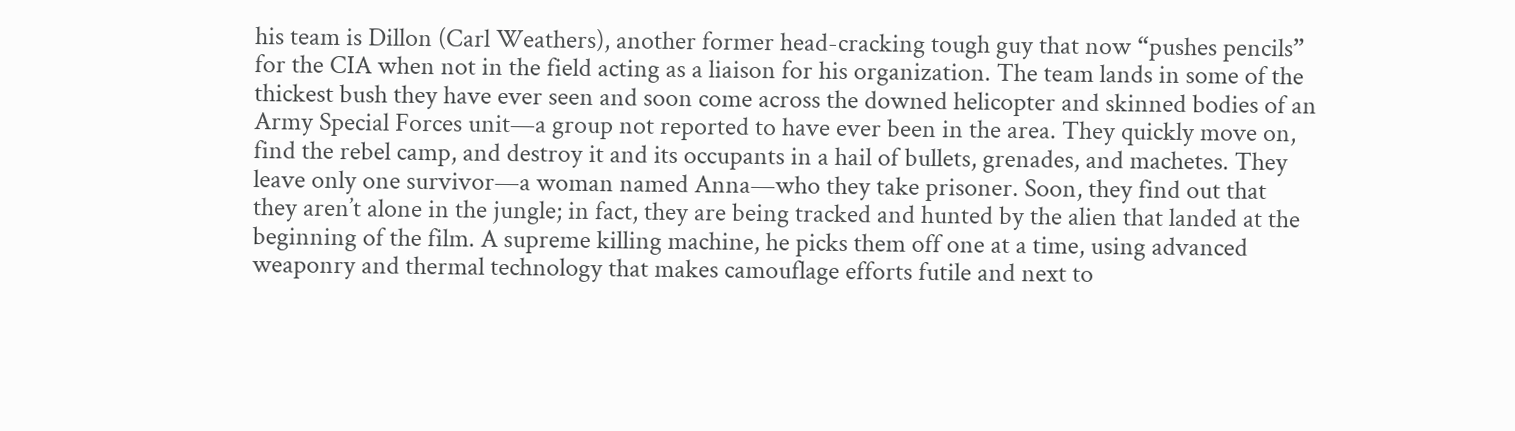his team is Dillon (Carl Weathers), another former head-cracking tough guy that now “pushes pencils” for the CIA when not in the field acting as a liaison for his organization. The team lands in some of the thickest bush they have ever seen and soon come across the downed helicopter and skinned bodies of an Army Special Forces unit—a group not reported to have ever been in the area. They quickly move on, find the rebel camp, and destroy it and its occupants in a hail of bullets, grenades, and machetes. They leave only one survivor—a woman named Anna—who they take prisoner. Soon, they find out that they aren’t alone in the jungle; in fact, they are being tracked and hunted by the alien that landed at the beginning of the film. A supreme killing machine, he picks them off one at a time, using advanced weaponry and thermal technology that makes camouflage efforts futile and next to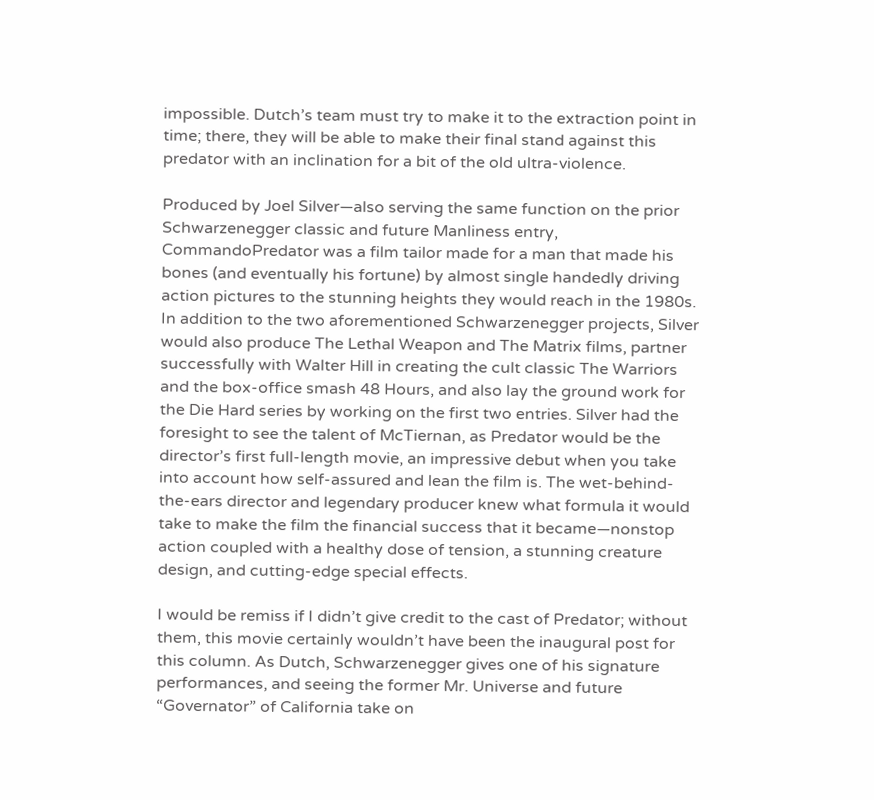impossible. Dutch’s team must try to make it to the extraction point in time; there, they will be able to make their final stand against this predator with an inclination for a bit of the old ultra-violence.

Produced by Joel Silver—also serving the same function on the prior Schwarzenegger classic and future Manliness entry, CommandoPredator was a film tailor made for a man that made his bones (and eventually his fortune) by almost single handedly driving action pictures to the stunning heights they would reach in the 1980s. In addition to the two aforementioned Schwarzenegger projects, Silver would also produce The Lethal Weapon and The Matrix films, partner successfully with Walter Hill in creating the cult classic The Warriors and the box-office smash 48 Hours, and also lay the ground work for the Die Hard series by working on the first two entries. Silver had the foresight to see the talent of McTiernan, as Predator would be the director’s first full-length movie, an impressive debut when you take into account how self-assured and lean the film is. The wet-behind-the-ears director and legendary producer knew what formula it would take to make the film the financial success that it became—nonstop action coupled with a healthy dose of tension, a stunning creature design, and cutting-edge special effects.

I would be remiss if I didn’t give credit to the cast of Predator; without them, this movie certainly wouldn’t have been the inaugural post for this column. As Dutch, Schwarzenegger gives one of his signature performances, and seeing the former Mr. Universe and future “Governator” of California take on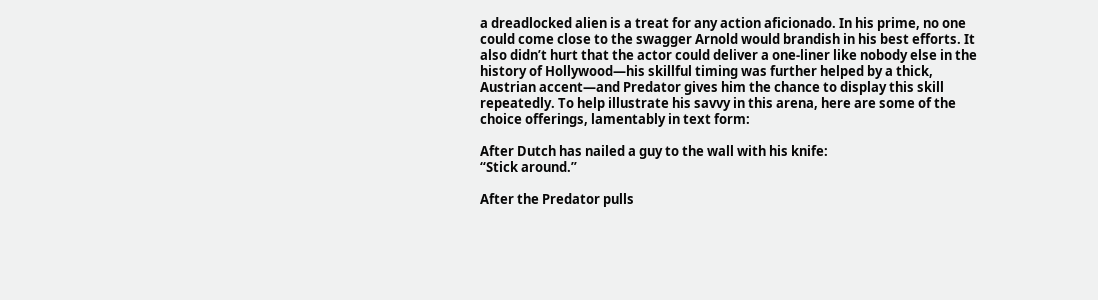a dreadlocked alien is a treat for any action aficionado. In his prime, no one could come close to the swagger Arnold would brandish in his best efforts. It also didn’t hurt that the actor could deliver a one-liner like nobody else in the history of Hollywood—his skillful timing was further helped by a thick, Austrian accent—and Predator gives him the chance to display this skill repeatedly. To help illustrate his savvy in this arena, here are some of the choice offerings, lamentably in text form:

After Dutch has nailed a guy to the wall with his knife:
“Stick around.”

After the Predator pulls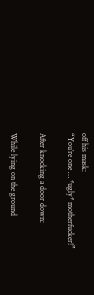off his mask:
“You’re one … *ugly* motherfucker!”

After knocking a door down:

While lying on the ground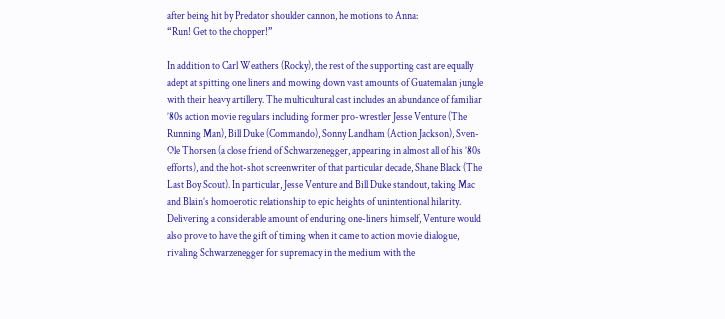after being hit by Predator shoulder cannon, he motions to Anna:
“Run! Get to the chopper!”

In addition to Carl Weathers (Rocky), the rest of the supporting cast are equally adept at spitting one liners and mowing down vast amounts of Guatemalan jungle with their heavy artillery. The multicultural cast includes an abundance of familiar ’80s action movie regulars including former pro-wrestler Jesse Venture (The Running Man), Bill Duke (Commando), Sonny Landham (Action Jackson), Sven-Ole Thorsen (a close friend of Schwarzenegger, appearing in almost all of his ’80s efforts), and the hot-shot screenwriter of that particular decade, Shane Black (The Last Boy Scout). In particular, Jesse Venture and Bill Duke standout, taking Mac and Blain’s homoerotic relationship to epic heights of unintentional hilarity. Delivering a considerable amount of enduring one-liners himself, Venture would also prove to have the gift of timing when it came to action movie dialogue, rivaling Schwarzenegger for supremacy in the medium with the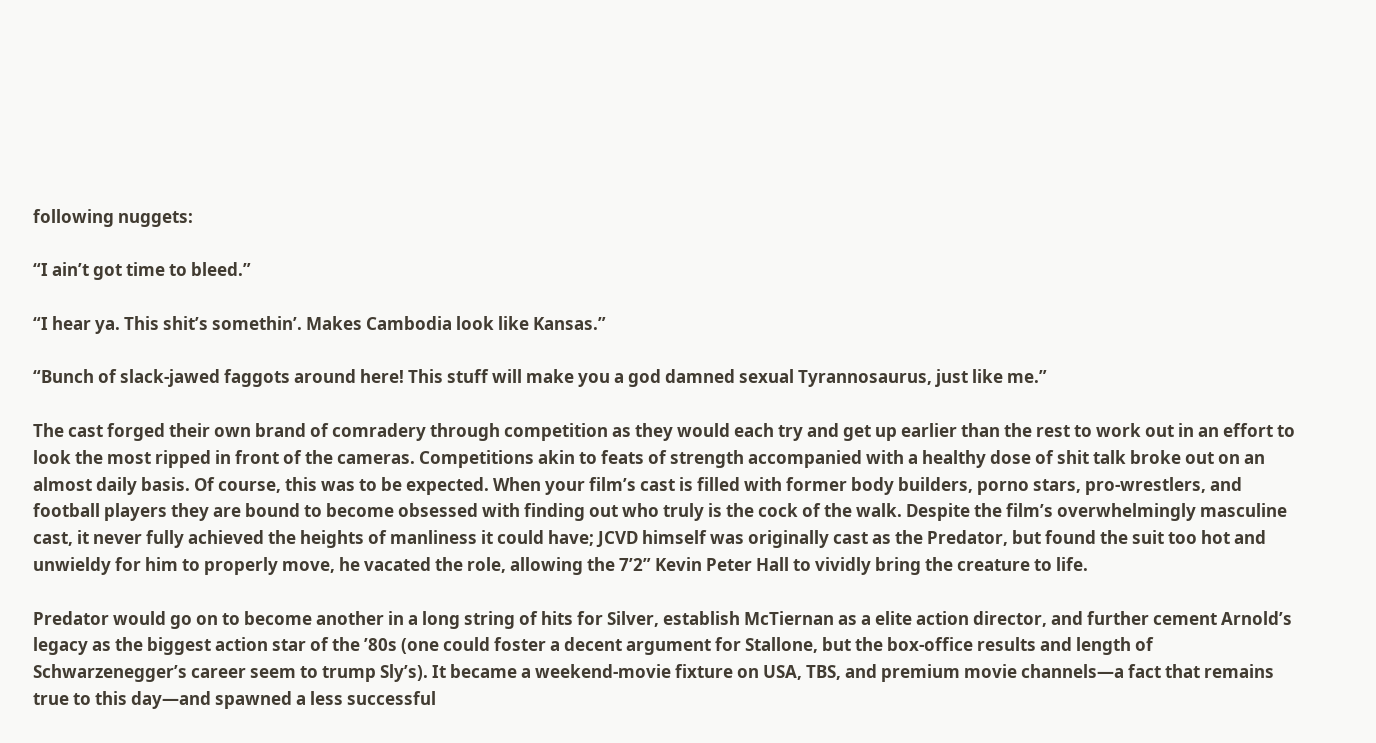following nuggets:

“I ain’t got time to bleed.”

“I hear ya. This shit’s somethin’. Makes Cambodia look like Kansas.”

“Bunch of slack-jawed faggots around here! This stuff will make you a god damned sexual Tyrannosaurus, just like me.”

The cast forged their own brand of comradery through competition as they would each try and get up earlier than the rest to work out in an effort to look the most ripped in front of the cameras. Competitions akin to feats of strength accompanied with a healthy dose of shit talk broke out on an almost daily basis. Of course, this was to be expected. When your film’s cast is filled with former body builders, porno stars, pro-wrestlers, and football players they are bound to become obsessed with finding out who truly is the cock of the walk. Despite the film’s overwhelmingly masculine cast, it never fully achieved the heights of manliness it could have; JCVD himself was originally cast as the Predator, but found the suit too hot and unwieldy for him to properly move, he vacated the role, allowing the 7’2” Kevin Peter Hall to vividly bring the creature to life.

Predator would go on to become another in a long string of hits for Silver, establish McTiernan as a elite action director, and further cement Arnold’s legacy as the biggest action star of the ’80s (one could foster a decent argument for Stallone, but the box-office results and length of Schwarzenegger’s career seem to trump Sly’s). It became a weekend-movie fixture on USA, TBS, and premium movie channels—a fact that remains true to this day—and spawned a less successful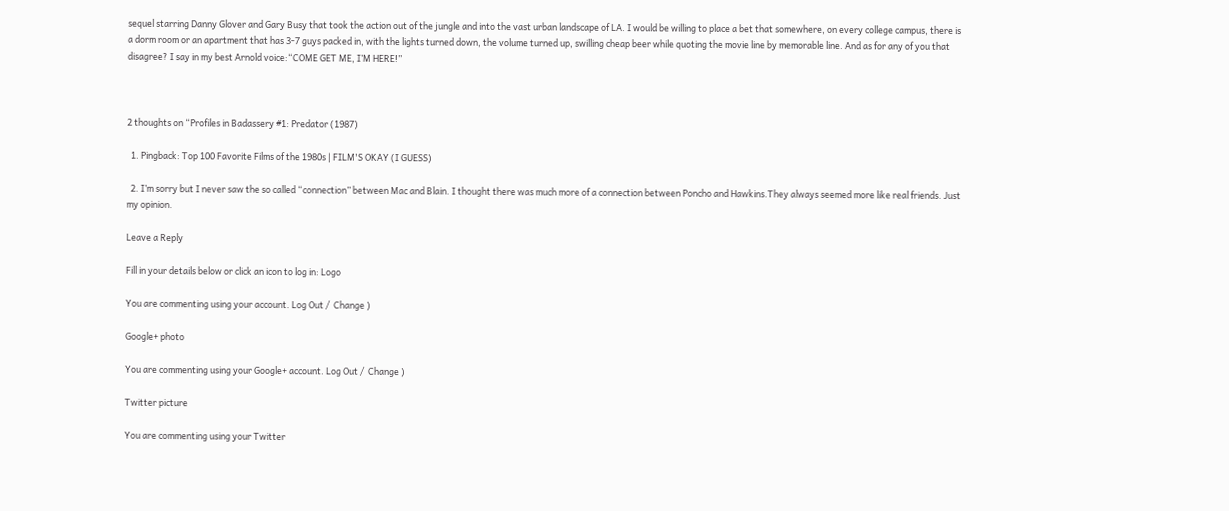sequel starring Danny Glover and Gary Busy that took the action out of the jungle and into the vast urban landscape of LA. I would be willing to place a bet that somewhere, on every college campus, there is a dorm room or an apartment that has 3-7 guys packed in, with the lights turned down, the volume turned up, swilling cheap beer while quoting the movie line by memorable line. And as for any of you that disagree? I say in my best Arnold voice:“COME GET ME, I’M HERE!”



2 thoughts on “Profiles in Badassery #1: Predator (1987)

  1. Pingback: Top 100 Favorite Films of the 1980s | FILM'S OKAY (I GUESS)

  2. I’m sorry but I never saw the so called “connection” between Mac and Blain. I thought there was much more of a connection between Poncho and Hawkins.They always seemed more like real friends. Just my opinion.

Leave a Reply

Fill in your details below or click an icon to log in: Logo

You are commenting using your account. Log Out /  Change )

Google+ photo

You are commenting using your Google+ account. Log Out /  Change )

Twitter picture

You are commenting using your Twitter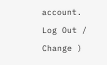account. Log Out /  Change )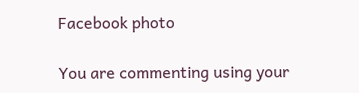Facebook photo

You are commenting using your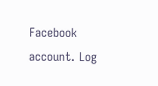Facebook account. Log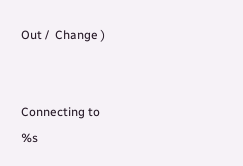Out /  Change )


Connecting to %s